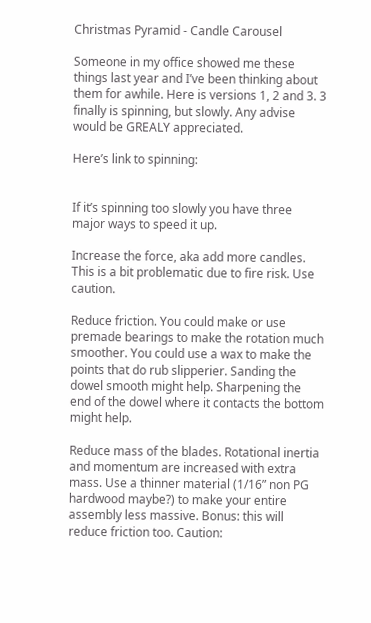Christmas Pyramid - Candle Carousel

Someone in my office showed me these things last year and I’ve been thinking about them for awhile. Here is versions 1, 2 and 3. 3 finally is spinning, but slowly. Any advise would be GREALY appreciated.

Here’s link to spinning:


If it’s spinning too slowly you have three major ways to speed it up.

Increase the force, aka add more candles. This is a bit problematic due to fire risk. Use caution.

Reduce friction. You could make or use premade bearings to make the rotation much smoother. You could use a wax to make the points that do rub slipperier. Sanding the dowel smooth might help. Sharpening the end of the dowel where it contacts the bottom might help.

Reduce mass of the blades. Rotational inertia and momentum are increased with extra mass. Use a thinner material (1/16” non PG hardwood maybe?) to make your entire assembly less massive. Bonus: this will reduce friction too. Caution: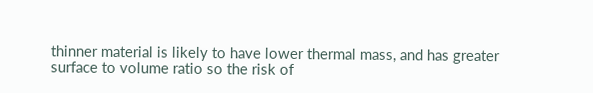thinner material is likely to have lower thermal mass, and has greater surface to volume ratio so the risk of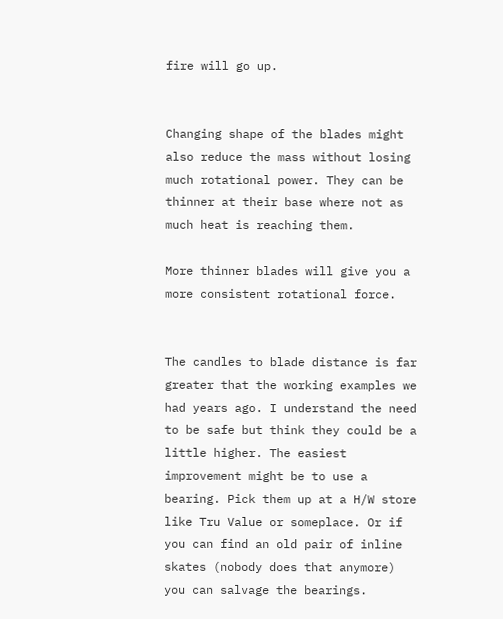fire will go up.


Changing shape of the blades might also reduce the mass without losing much rotational power. They can be thinner at their base where not as much heat is reaching them.

More thinner blades will give you a more consistent rotational force.


The candles to blade distance is far greater that the working examples we had years ago. I understand the need to be safe but think they could be a little higher. The easiest improvement might be to use a bearing. Pick them up at a H/W store like Tru Value or someplace. Or if you can find an old pair of inline skates (nobody does that anymore) you can salvage the bearings.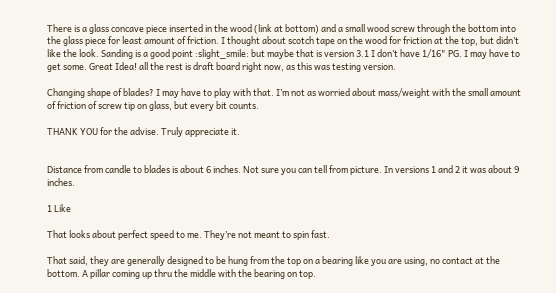There is a glass concave piece inserted in the wood (link at bottom) and a small wood screw through the bottom into the glass piece for least amount of friction. I thought about scotch tape on the wood for friction at the top, but didn’t like the look. Sanding is a good point :slight_smile: but maybe that is version 3.1 I don’t have 1/16" PG. I may have to get some. Great Idea! all the rest is draft board right now, as this was testing version.

Changing shape of blades? I may have to play with that. I’m not as worried about mass/weight with the small amount of friction of screw tip on glass, but every bit counts.

THANK YOU for the advise. Truly appreciate it.


Distance from candle to blades is about 6 inches. Not sure you can tell from picture. In versions 1 and 2 it was about 9 inches.

1 Like

That looks about perfect speed to me. They’re not meant to spin fast.

That said, they are generally designed to be hung from the top on a bearing like you are using, no contact at the bottom. A pillar coming up thru the middle with the bearing on top.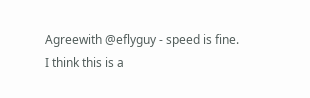Agreewith @eflyguy - speed is fine. I think this is a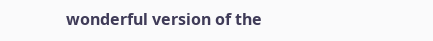wonderful version of the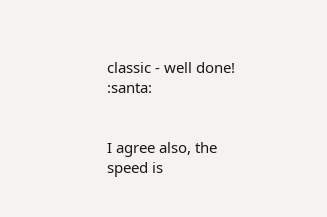classic - well done! :santa:


I agree also, the speed is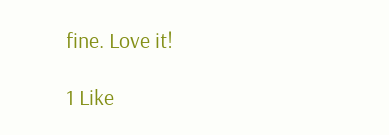fine. Love it!

1 Like